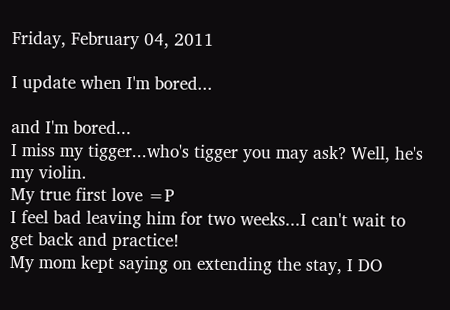Friday, February 04, 2011

I update when I'm bored...

and I'm bored...
I miss my tigger...who's tigger you may ask? Well, he's my violin.
My true first love =P
I feel bad leaving him for two weeks...I can't wait to get back and practice!
My mom kept saying on extending the stay, I DO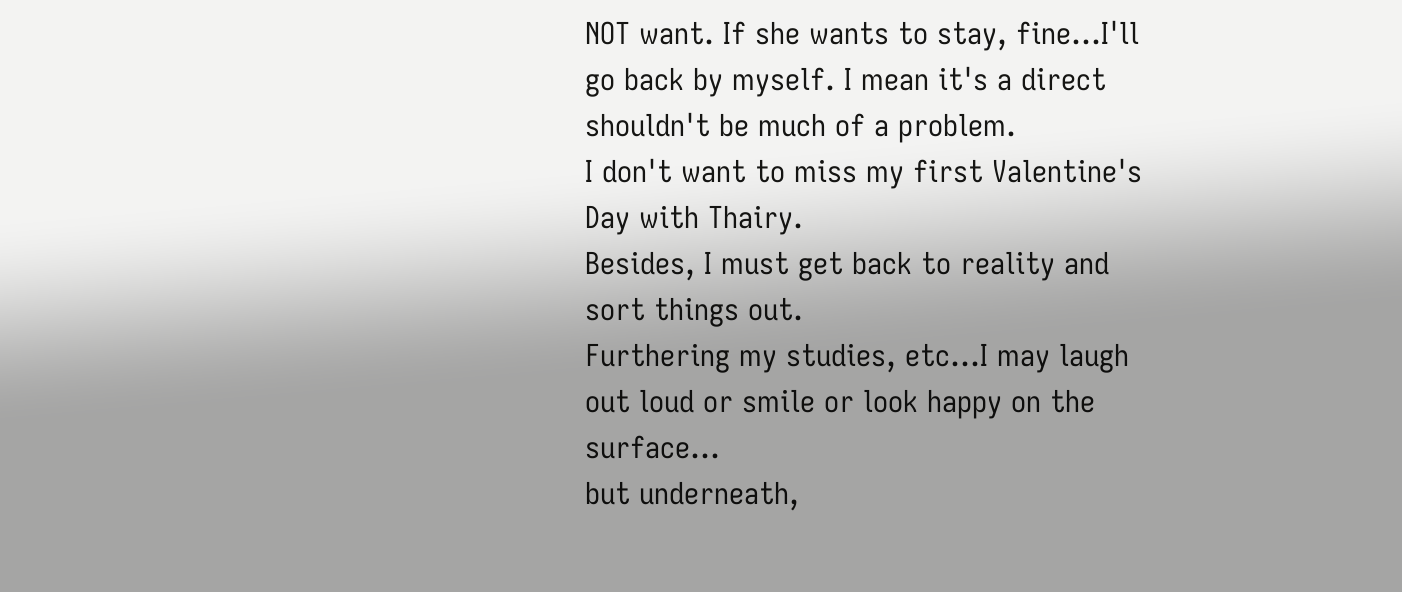NOT want. If she wants to stay, fine...I'll go back by myself. I mean it's a direct shouldn't be much of a problem.
I don't want to miss my first Valentine's Day with Thairy.
Besides, I must get back to reality and sort things out.
Furthering my studies, etc...I may laugh out loud or smile or look happy on the surface...
but underneath,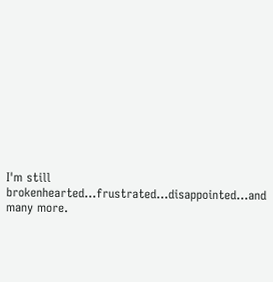I'm still brokenhearted...frustrated...disappointed...and many more.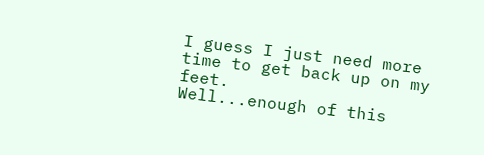I guess I just need more time to get back up on my feet.
Well...enough of this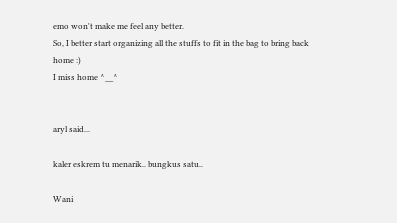emo won't make me feel any better.
So, I better start organizing all the stuffs to fit in the bag to bring back home :)
I miss home ^__^


aryl said...

kaler eskrem tu menarik.. bungkus satu..

Wani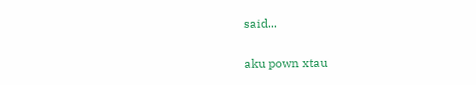said...

aku pown xtau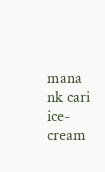mana nk cari ice-cream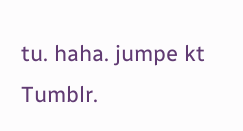tu. haha. jumpe kt Tumblr.